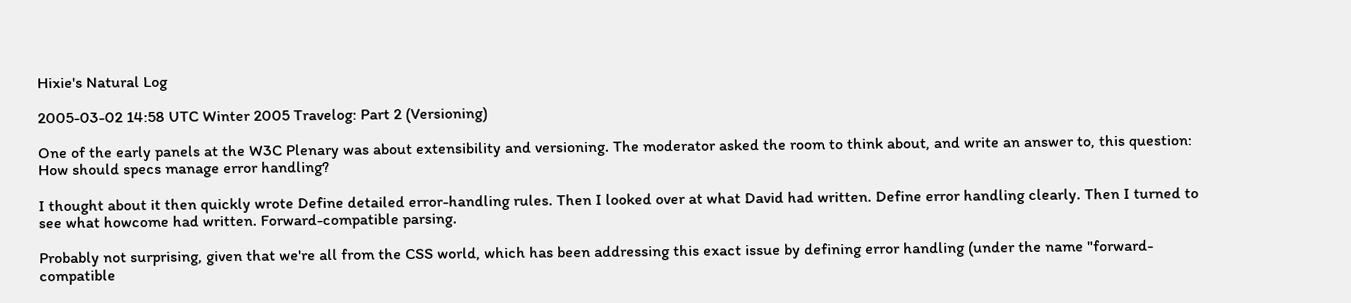Hixie's Natural Log

2005-03-02 14:58 UTC Winter 2005 Travelog: Part 2 (Versioning)

One of the early panels at the W3C Plenary was about extensibility and versioning. The moderator asked the room to think about, and write an answer to, this question: How should specs manage error handling?

I thought about it then quickly wrote Define detailed error-handling rules. Then I looked over at what David had written. Define error handling clearly. Then I turned to see what howcome had written. Forward-compatible parsing.

Probably not surprising, given that we're all from the CSS world, which has been addressing this exact issue by defining error handling (under the name "forward-compatible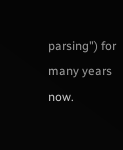parsing") for many years now.